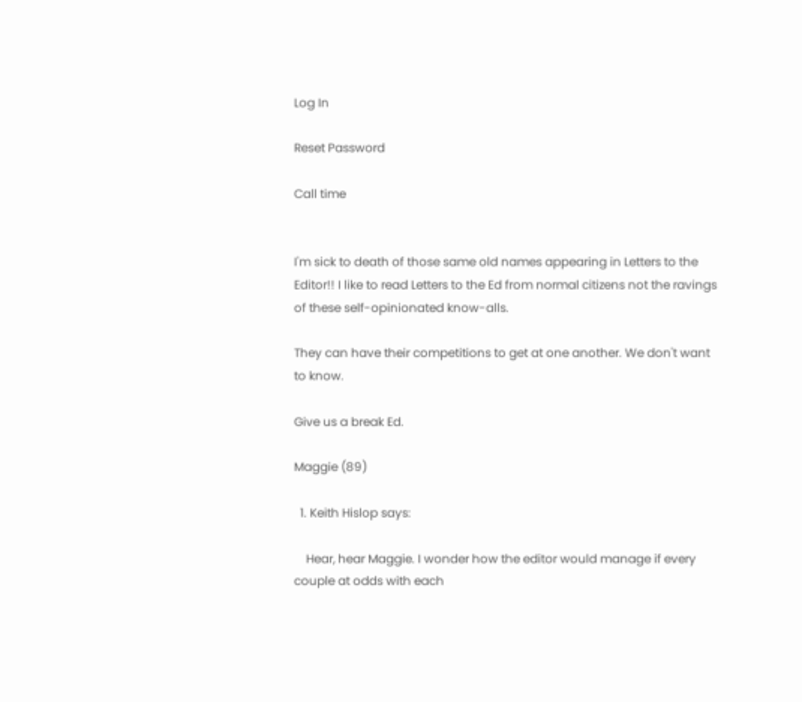Log In

Reset Password

Call time


I'm sick to death of those same old names appearing in Letters to the Editor!! I like to read Letters to the Ed from normal citizens not the ravings of these self-opinionated know-alls.

They can have their competitions to get at one another. We don't want to know.

Give us a break Ed.

Maggie (89)

  1. Keith Hislop says:

    Hear, hear Maggie. I wonder how the editor would manage if every couple at odds with each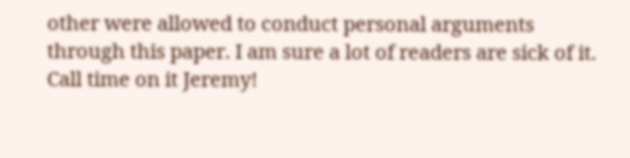other were allowed to conduct personal arguments through this paper. I am sure a lot of readers are sick of it. Call time on it Jeremy!